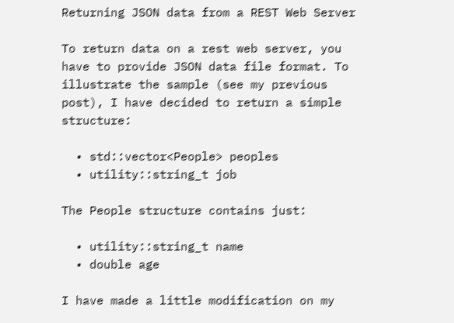Returning JSON data from a REST Web Server

To return data on a rest web server, you have to provide JSON data file format. To illustrate the sample (see my previous post), I have decided to return a simple structure:

  • std::vector<People> peoples
  • utility::string_t job

The People structure contains just:

  • utility::string_t name
  • double age

I have made a little modification on my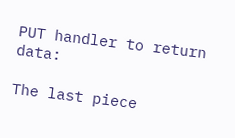PUT handler to return data:

The last piece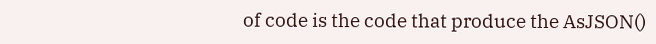of code is the code that produce the AsJSON()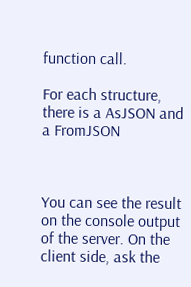function call.

For each structure, there is a AsJSON and a FromJSON



You can see the result on the console output of the server. On the client side, ask the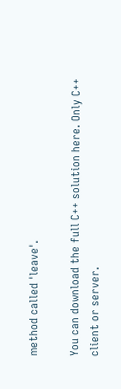method called 'leave'.

You can download the full C++ solution here. Only C++ client or server.